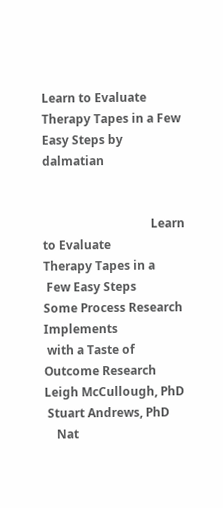Learn to Evaluate Therapy Tapes in a Few Easy Steps by dalmatian


                                    Learn to Evaluate
Therapy Tapes in a
 Few Easy Steps
Some Process Research Implements
 with a Taste of Outcome Research
Leigh McCullough, PhD
 Stuart Andrews, PhD
    Nat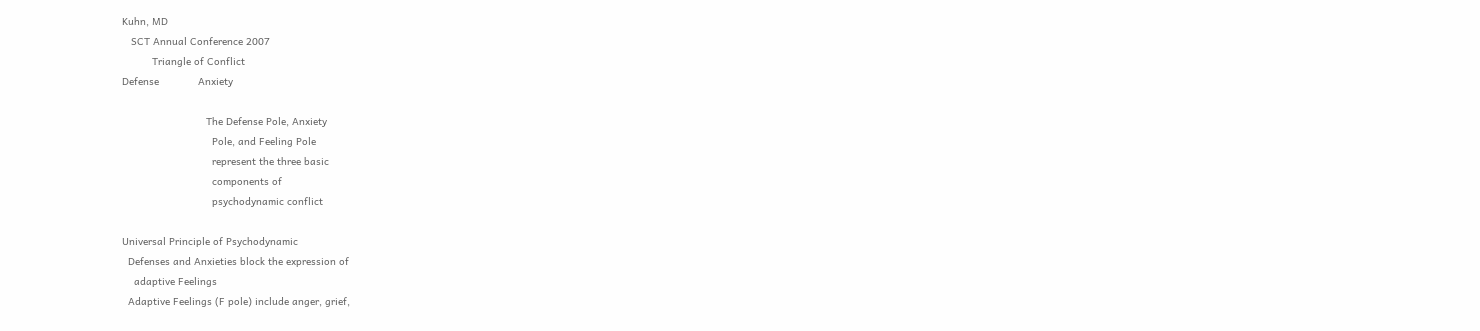Kuhn, MD
   SCT Annual Conference 2007
          Triangle of Conflict
Defense             Anxiety

                            The Defense Pole, Anxiety
                              Pole, and Feeling Pole
                              represent the three basic
                              components of
                              psychodynamic conflict

Universal Principle of Psychodynamic
  Defenses and Anxieties block the expression of
    adaptive Feelings
  Adaptive Feelings (F pole) include anger, grief,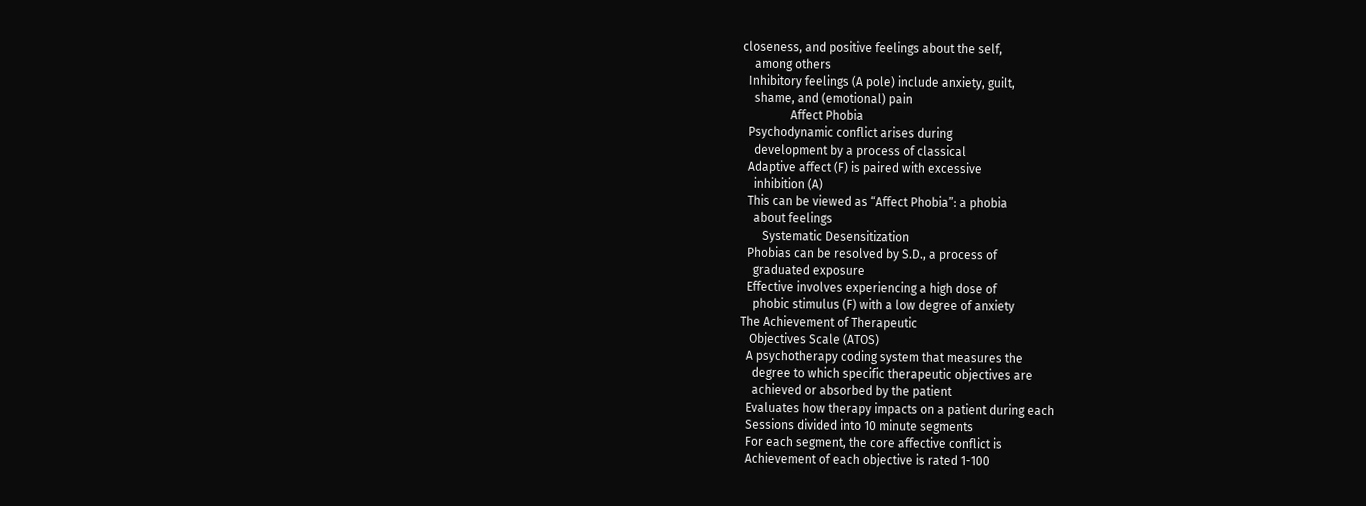closeness, and positive feelings about the self,
    among others
  Inhibitory feelings (A pole) include anxiety, guilt,
    shame, and (emotional) pain
                Affect Phobia
  Psychodynamic conflict arises during
    development by a process of classical
  Adaptive affect (F) is paired with excessive
    inhibition (A)
  This can be viewed as “Affect Phobia”: a phobia
    about feelings
       Systematic Desensitization
  Phobias can be resolved by S.D., a process of
    graduated exposure
  Effective involves experiencing a high dose of
    phobic stimulus (F) with a low degree of anxiety
The Achievement of Therapeutic
   Objectives Scale (ATOS)
  A psychotherapy coding system that measures the
    degree to which specific therapeutic objectives are
    achieved or absorbed by the patient
  Evaluates how therapy impacts on a patient during each
  Sessions divided into 10 minute segments
  For each segment, the core affective conflict is
  Achievement of each objective is rated 1-100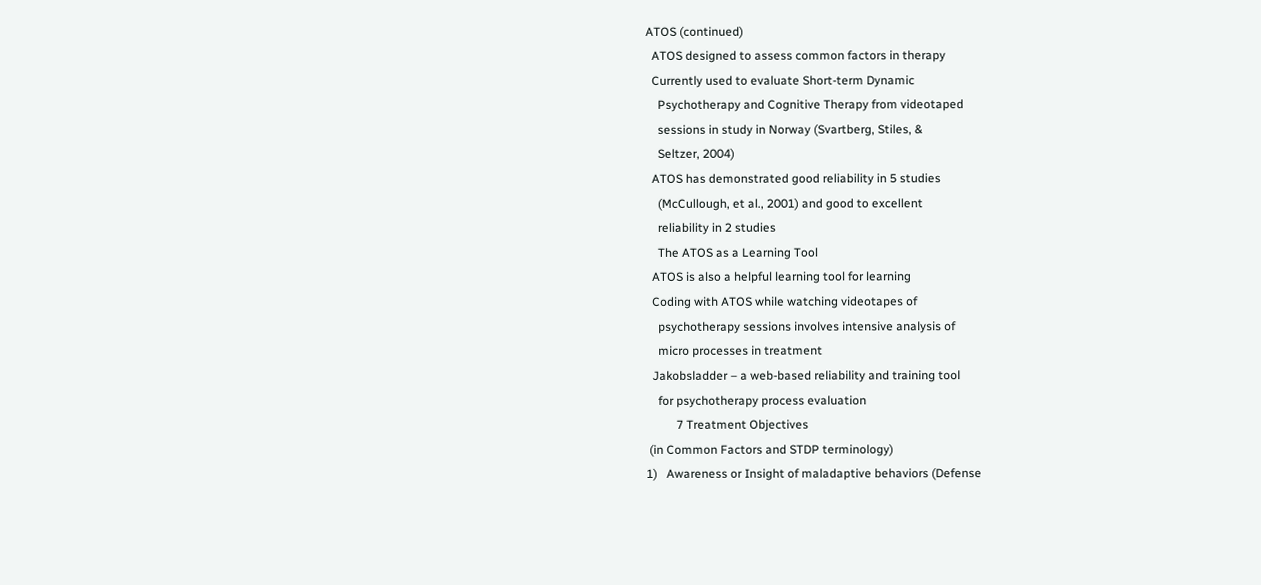ATOS (continued)
  ATOS designed to assess common factors in therapy
  Currently used to evaluate Short-term Dynamic
    Psychotherapy and Cognitive Therapy from videotaped
    sessions in study in Norway (Svartberg, Stiles, &
    Seltzer, 2004)
  ATOS has demonstrated good reliability in 5 studies
    (McCullough, et al., 2001) and good to excellent
    reliability in 2 studies
    The ATOS as a Learning Tool
  ATOS is also a helpful learning tool for learning
  Coding with ATOS while watching videotapes of
    psychotherapy sessions involves intensive analysis of
    micro processes in treatment
  Jakobsladder – a web-based reliability and training tool
    for psychotherapy process evaluation
          7 Treatment Objectives
 (in Common Factors and STDP terminology)
1)   Awareness or Insight of maladaptive behaviors (Defense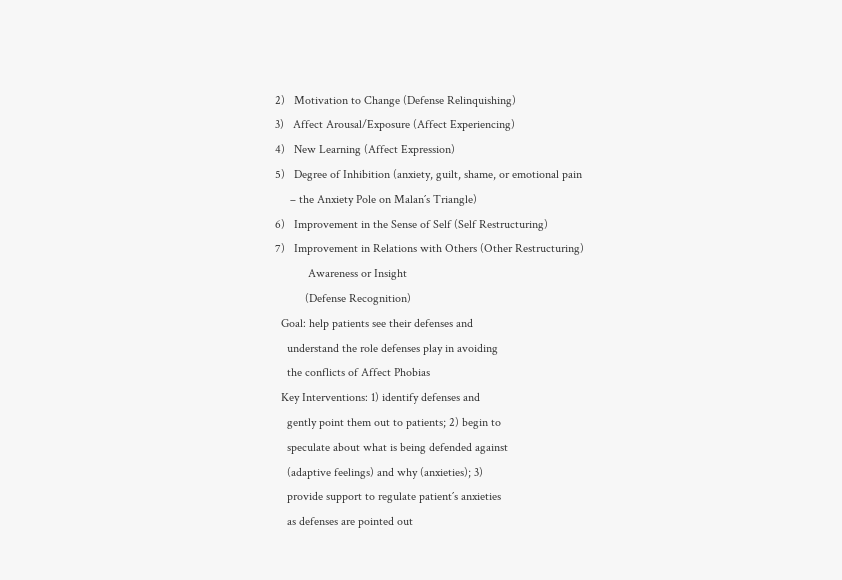2)   Motivation to Change (Defense Relinquishing)
3)   Affect Arousal/Exposure (Affect Experiencing)
4)   New Learning (Affect Expression)
5)   Degree of Inhibition (anxiety, guilt, shame, or emotional pain
     – the Anxiety Pole on Malan´s Triangle)
6)   Improvement in the Sense of Self (Self Restructuring)
7)   Improvement in Relations with Others (Other Restructuring)
           Awareness or Insight
          (Defense Recognition)
  Goal: help patients see their defenses and
    understand the role defenses play in avoiding
    the conflicts of Affect Phobias
  Key Interventions: 1) identify defenses and
    gently point them out to patients; 2) begin to
    speculate about what is being defended against
    (adaptive feelings) and why (anxieties); 3)
    provide support to regulate patient´s anxieties
    as defenses are pointed out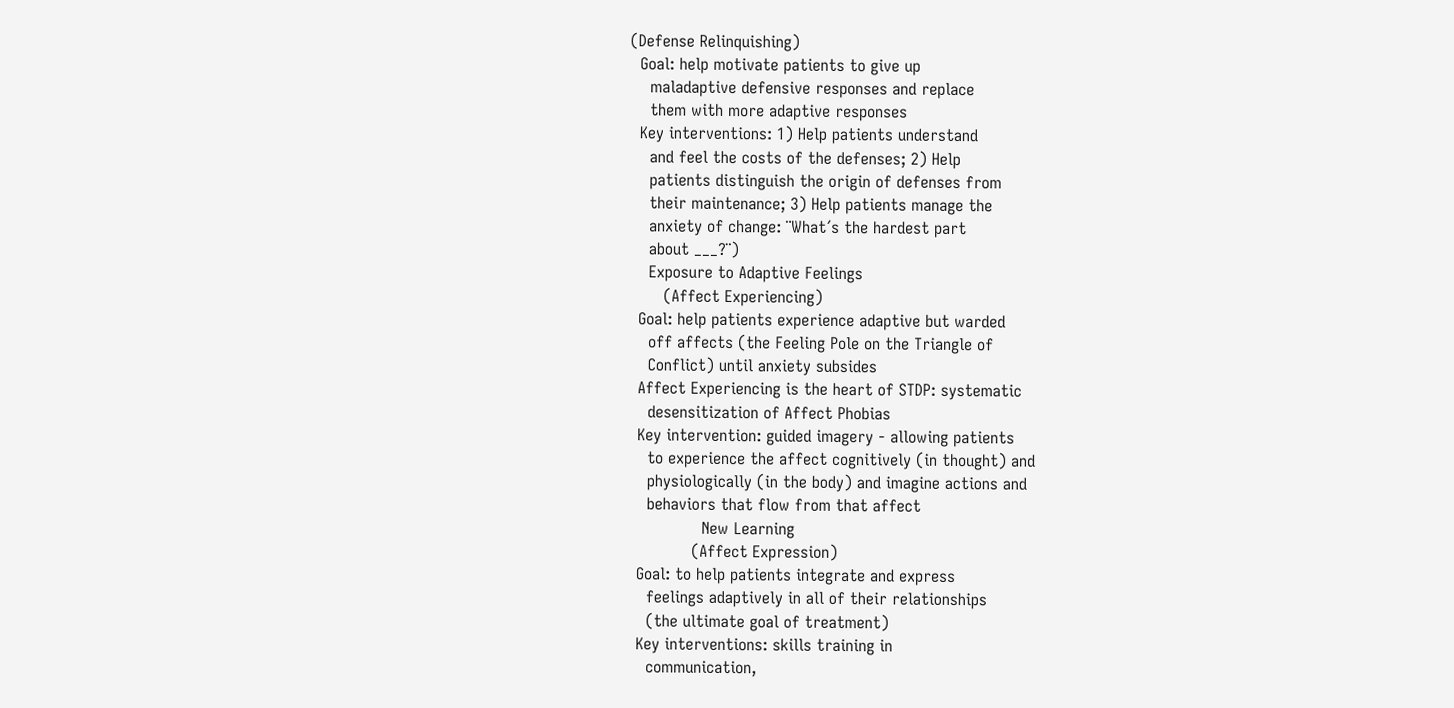(Defense Relinquishing)
  Goal: help motivate patients to give up
    maladaptive defensive responses and replace
    them with more adaptive responses
  Key interventions: 1) Help patients understand
    and feel the costs of the defenses; 2) Help
    patients distinguish the origin of defenses from
    their maintenance; 3) Help patients manage the
    anxiety of change: ¨What´s the hardest part
    about ___?¨)
    Exposure to Adaptive Feelings
       (Affect Experiencing)
  Goal: help patients experience adaptive but warded
    off affects (the Feeling Pole on the Triangle of
    Conflict) until anxiety subsides
  Affect Experiencing is the heart of STDP: systematic
    desensitization of Affect Phobias
  Key intervention: guided imagery - allowing patients
    to experience the affect cognitively (in thought) and
    physiologically (in the body) and imagine actions and
    behaviors that flow from that affect
               New Learning
             (Affect Expression)
  Goal: to help patients integrate and express
    feelings adaptively in all of their relationships
    (the ultimate goal of treatment)
  Key interventions: skills training in
    communication,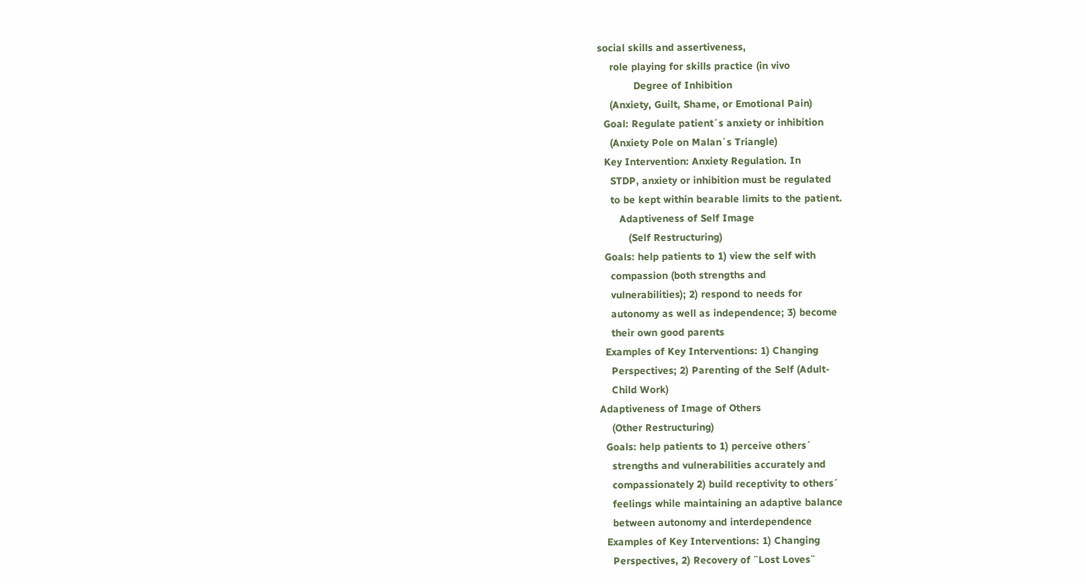social skills and assertiveness,
    role playing for skills practice (in vivo
            Degree of Inhibition
    (Anxiety, Guilt, Shame, or Emotional Pain)
  Goal: Regulate patient´s anxiety or inhibition
    (Anxiety Pole on Malan´s Triangle)
  Key Intervention: Anxiety Regulation. In
    STDP, anxiety or inhibition must be regulated
    to be kept within bearable limits to the patient.
       Adaptiveness of Self Image
          (Self Restructuring)
  Goals: help patients to 1) view the self with
    compassion (both strengths and
    vulnerabilities); 2) respond to needs for
    autonomy as well as independence; 3) become
    their own good parents
  Examples of Key Interventions: 1) Changing
    Perspectives; 2) Parenting of the Self (Adult-
    Child Work)
Adaptiveness of Image of Others
    (Other Restructuring)
  Goals: help patients to 1) perceive others´
    strengths and vulnerabilities accurately and
    compassionately 2) build receptivity to others´
    feelings while maintaining an adaptive balance
    between autonomy and interdependence
  Examples of Key Interventions: 1) Changing
    Perspectives, 2) Recovery of ¨Lost Loves¨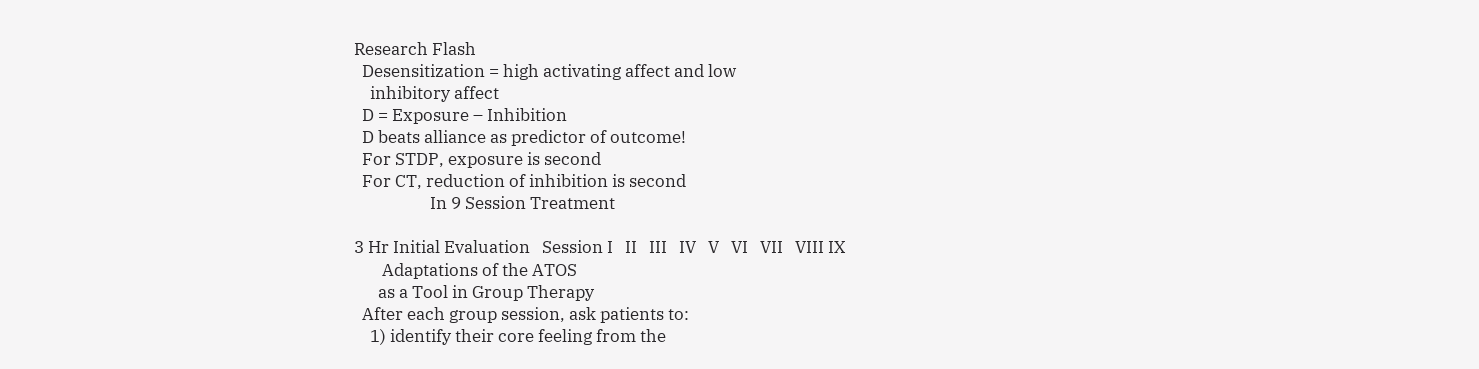Research Flash
  Desensitization = high activating affect and low
    inhibitory affect
  D = Exposure – Inhibition
  D beats alliance as predictor of outcome!
  For STDP, exposure is second
  For CT, reduction of inhibition is second
                   In 9 Session Treatment

3 Hr Initial Evaluation   Session I   II   III   IV   V   VI   VII   VIII IX
       Adaptations of the ATOS
      as a Tool in Group Therapy
  After each group session, ask patients to:
    1) identify their core feeling from the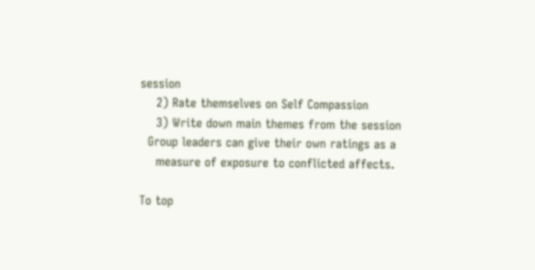session
    2) Rate themselves on Self Compassion
    3) Write down main themes from the session
  Group leaders can give their own ratings as a
    measure of exposure to conflicted affects.

To top